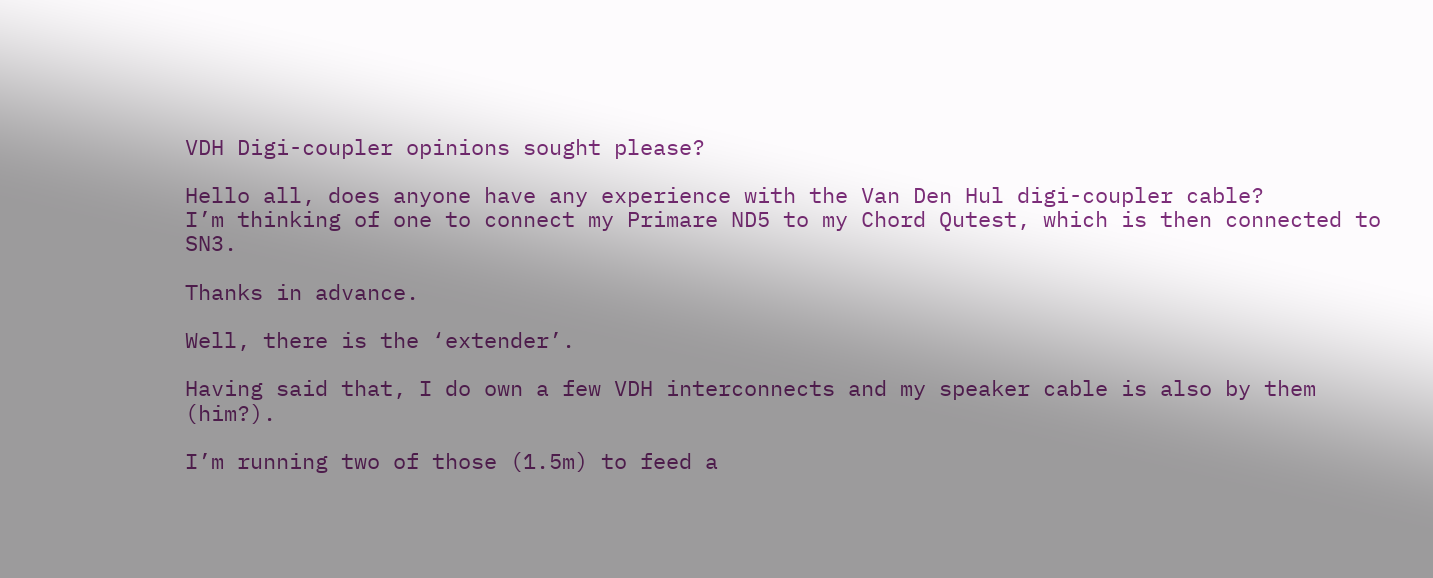VDH Digi-coupler opinions sought please?

Hello all, does anyone have any experience with the Van Den Hul digi-coupler cable?
I’m thinking of one to connect my Primare ND5 to my Chord Qutest, which is then connected to SN3.

Thanks in advance.

Well, there is the ‘extender’.

Having said that, I do own a few VDH interconnects and my speaker cable is also by them (him?).

I’m running two of those (1.5m) to feed a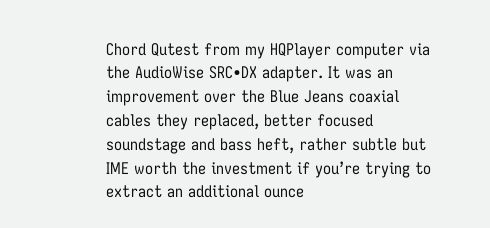Chord Qutest from my HQPlayer computer via the AudioWise SRC•DX adapter. It was an improvement over the Blue Jeans coaxial cables they replaced, better focused soundstage and bass heft, rather subtle but IME worth the investment if you’re trying to extract an additional ounce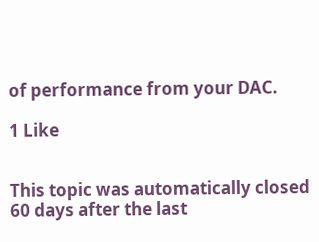of performance from your DAC.

1 Like


This topic was automatically closed 60 days after the last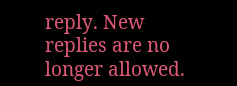reply. New replies are no longer allowed.